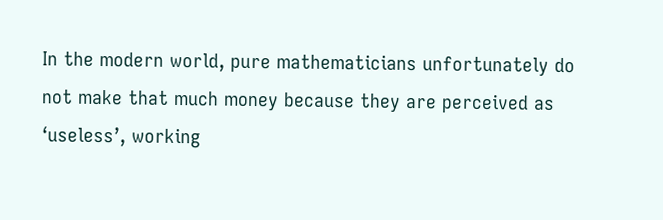In the modern world, pure mathematicians unfortunately do not make that much money because they are perceived as ‘useless’, working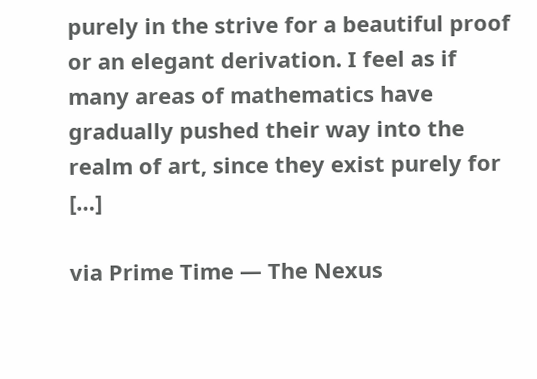purely in the strive for a beautiful proof or an elegant derivation. I feel as if many areas of mathematics have gradually pushed their way into the realm of art, since they exist purely for […]

via Prime Time — The Nexus